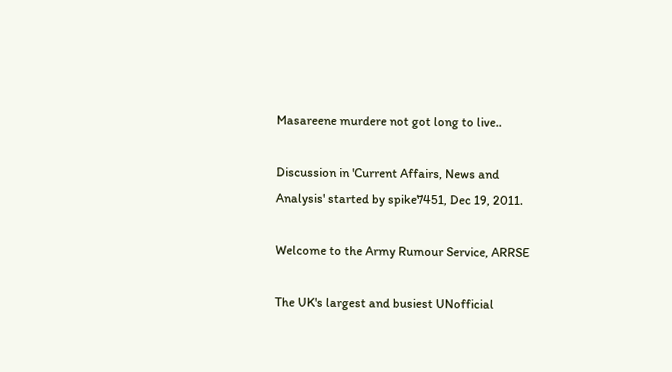Masareene murdere not got long to live..

Discussion in 'Current Affairs, News and Analysis' started by spike7451, Dec 19, 2011.

Welcome to the Army Rumour Service, ARRSE

The UK's largest and busiest UNofficial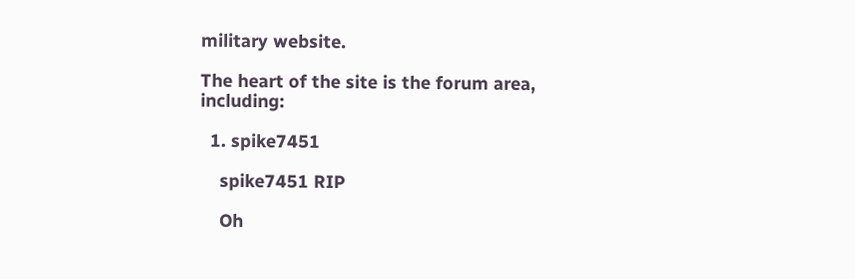military website.

The heart of the site is the forum area, including:

  1. spike7451

    spike7451 RIP

    Oh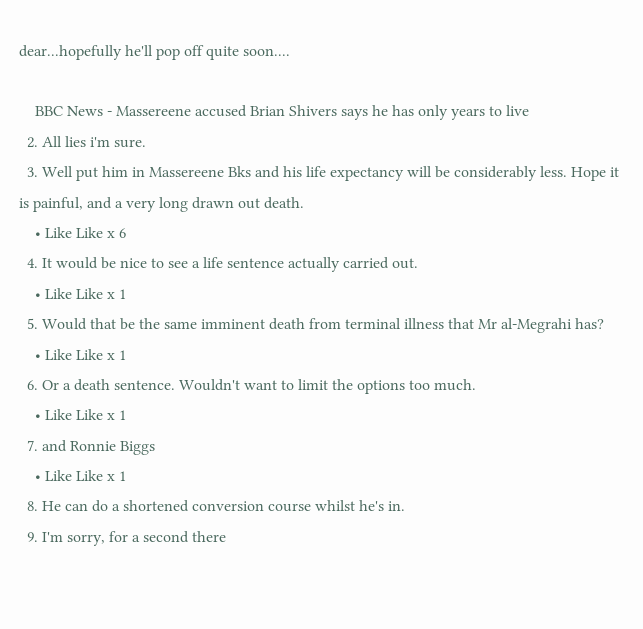dear...hopefully he'll pop off quite soon....

    BBC News - Massereene accused Brian Shivers says he has only years to live
  2. All lies i'm sure.
  3. Well put him in Massereene Bks and his life expectancy will be considerably less. Hope it is painful, and a very long drawn out death.
    • Like Like x 6
  4. It would be nice to see a life sentence actually carried out.
    • Like Like x 1
  5. Would that be the same imminent death from terminal illness that Mr al-Megrahi has?
    • Like Like x 1
  6. Or a death sentence. Wouldn't want to limit the options too much.
    • Like Like x 1
  7. and Ronnie Biggs
    • Like Like x 1
  8. He can do a shortened conversion course whilst he's in.
  9. I'm sorry, for a second there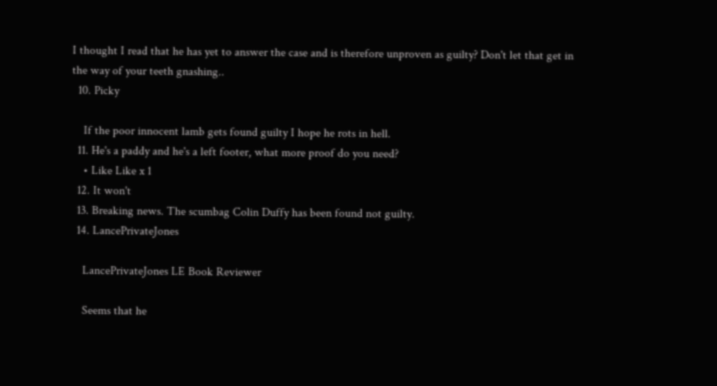I thought I read that he has yet to answer the case and is therefore unproven as guilty? Don't let that get in the way of your teeth gnashing..
  10. Picky

    If the poor innocent lamb gets found guilty I hope he rots in hell.
  11. He's a paddy and he's a left footer, what more proof do you need?
    • Like Like x 1
  12. It won't
  13. Breaking news. The scumbag Colin Duffy has been found not guilty.
  14. LancePrivateJones

    LancePrivateJones LE Book Reviewer

    Seems that he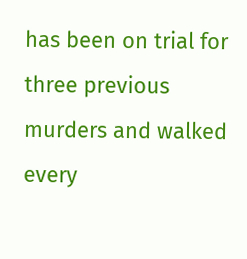has been on trial for three previous murders and walked every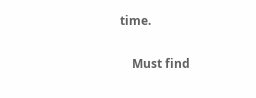time.

    Must find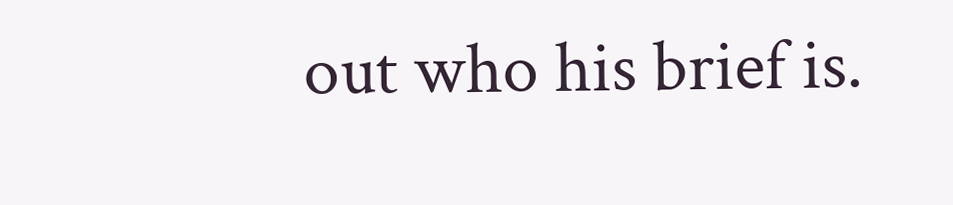out who his brief is.